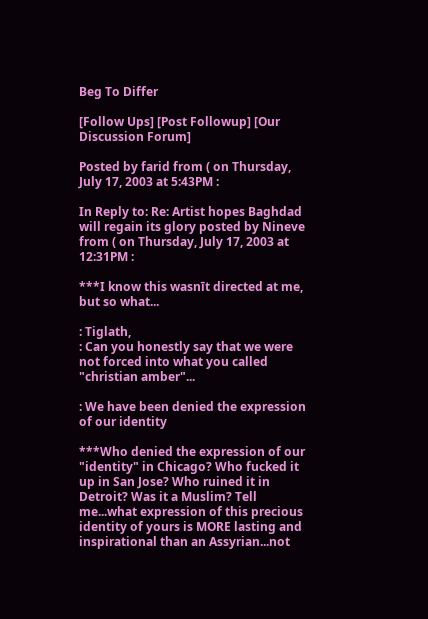Beg To Differ

[Follow Ups] [Post Followup] [Our Discussion Forum]

Posted by farid from ( on Thursday, July 17, 2003 at 5:43PM :

In Reply to: Re: Artist hopes Baghdad will regain its glory posted by Nineve from ( on Thursday, July 17, 2003 at 12:31PM :

***I know this wasnīt directed at me, but so what...

: Tiglath,
: Can you honestly say that we were not forced into what you called "christian amber"...

: We have been denied the expression of our identity

***Who denied the expression of our "identity" in Chicago? Who fucked it up in San Jose? Who ruined it in Detroit? Was it a Muslim? Tell me...what expression of this precious identity of yours is MORE lasting and inspirational than an Assyrian...not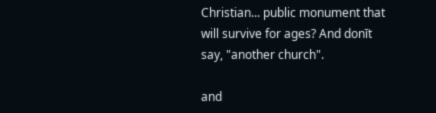Christian... public monument that will survive for ages? And donīt say, "another church".

and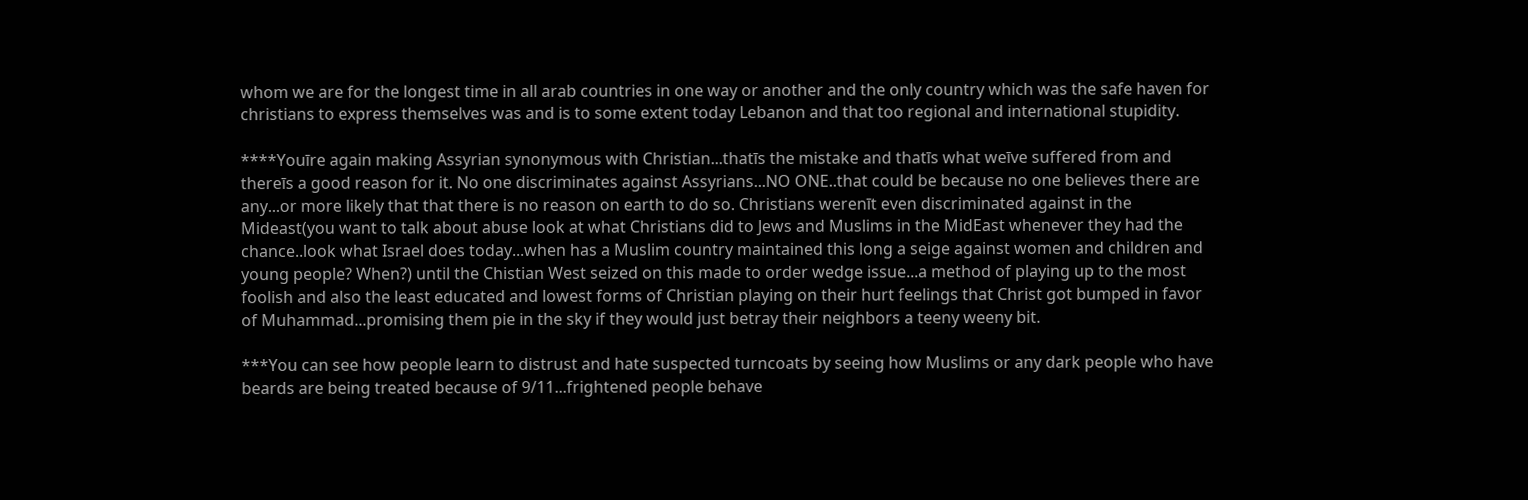whom we are for the longest time in all arab countries in one way or another and the only country which was the safe haven for christians to express themselves was and is to some extent today Lebanon and that too regional and international stupidity.

****Youīre again making Assyrian synonymous with Christian...thatīs the mistake and thatīs what weīve suffered from and thereīs a good reason for it. No one discriminates against Assyrians...NO ONE..that could be because no one believes there are any...or more likely that that there is no reason on earth to do so. Christians werenīt even discriminated against in the Mideast(you want to talk about abuse look at what Christians did to Jews and Muslims in the MidEast whenever they had the chance..look what Israel does today...when has a Muslim country maintained this long a seige against women and children and young people? When?) until the Chistian West seized on this made to order wedge issue...a method of playing up to the most foolish and also the least educated and lowest forms of Christian playing on their hurt feelings that Christ got bumped in favor of Muhammad...promising them pie in the sky if they would just betray their neighbors a teeny weeny bit.

***You can see how people learn to distrust and hate suspected turncoats by seeing how Muslims or any dark people who have beards are being treated because of 9/11...frightened people behave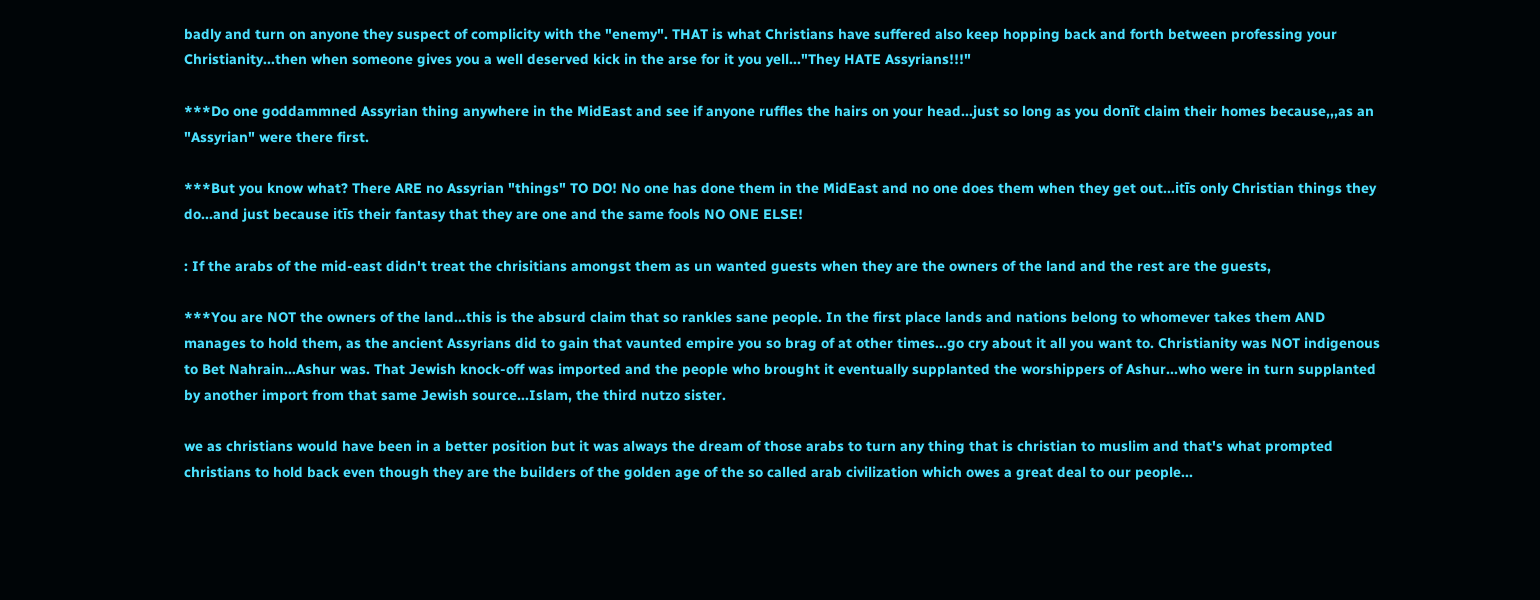badly and turn on anyone they suspect of complicity with the "enemy". THAT is what Christians have suffered also keep hopping back and forth between professing your Christianity...then when someone gives you a well deserved kick in the arse for it you yell..."They HATE Assyrians!!!"

***Do one goddammned Assyrian thing anywhere in the MidEast and see if anyone ruffles the hairs on your head...just so long as you donīt claim their homes because,,,as an "Assyrian" were there first.

***But you know what? There ARE no Assyrian "things" TO DO! No one has done them in the MidEast and no one does them when they get out...itīs only Christian things they do...and just because itīs their fantasy that they are one and the same fools NO ONE ELSE!

: If the arabs of the mid-east didn't treat the chrisitians amongst them as un wanted guests when they are the owners of the land and the rest are the guests,

***You are NOT the owners of the land...this is the absurd claim that so rankles sane people. In the first place lands and nations belong to whomever takes them AND manages to hold them, as the ancient Assyrians did to gain that vaunted empire you so brag of at other times...go cry about it all you want to. Christianity was NOT indigenous to Bet Nahrain...Ashur was. That Jewish knock-off was imported and the people who brought it eventually supplanted the worshippers of Ashur...who were in turn supplanted by another import from that same Jewish source...Islam, the third nutzo sister.

we as christians would have been in a better position but it was always the dream of those arabs to turn any thing that is christian to muslim and that's what prompted christians to hold back even though they are the builders of the golden age of the so called arab civilization which owes a great deal to our people...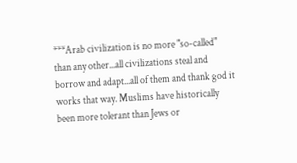***Arab civilization is no more "so-called" than any other...all civilizations steal and borrow and adapt...all of them and thank god it works that way. Muslims have historically been more tolerant than Jews or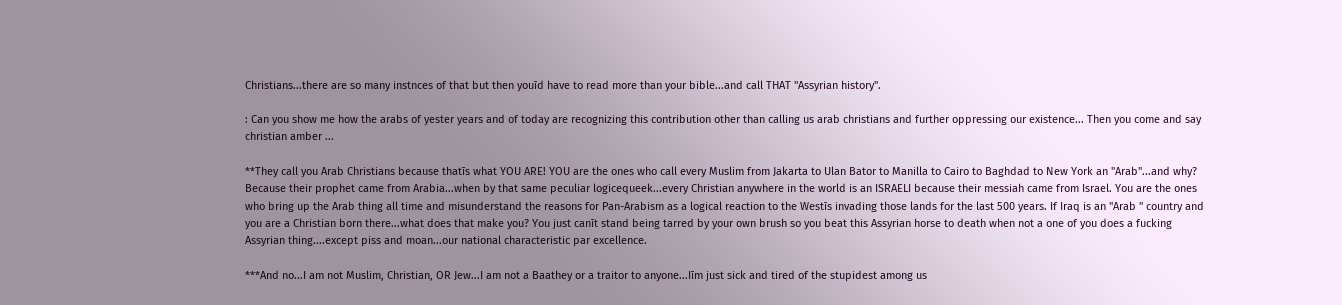Christians...there are so many instnces of that but then youīd have to read more than your bible...and call THAT "Assyrian history".

: Can you show me how the arabs of yester years and of today are recognizing this contribution other than calling us arab christians and further oppressing our existence... Then you come and say christian amber ...

**They call you Arab Christians because thatīs what YOU ARE! YOU are the ones who call every Muslim from Jakarta to Ulan Bator to Manilla to Cairo to Baghdad to New York an "Arab"...and why? Because their prophet came from Arabia...when by that same peculiar logicequeek...every Christian anywhere in the world is an ISRAELI because their messiah came from Israel. You are the ones who bring up the Arab thing all time and misunderstand the reasons for Pan-Arabism as a logical reaction to the Westīs invading those lands for the last 500 years. If Iraq is an "Arab " country and you are a Christian born there...what does that make you? You just canīt stand being tarred by your own brush so you beat this Assyrian horse to death when not a one of you does a fucking Assyrian thing....except piss and moan...our national characteristic par excellence.

***And no...I am not Muslim, Christian, OR Jew...I am not a Baathey or a traitor to anyone...Iīm just sick and tired of the stupidest among us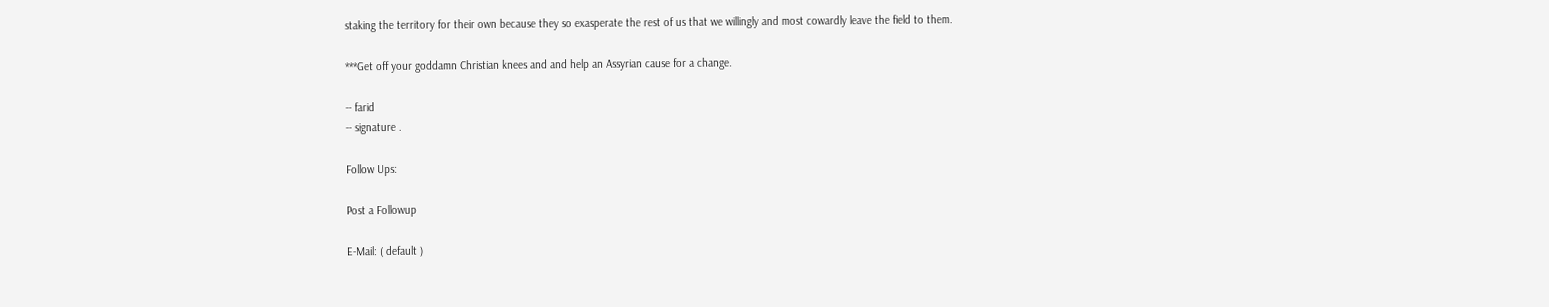staking the territory for their own because they so exasperate the rest of us that we willingly and most cowardly leave the field to them.

***Get off your goddamn Christian knees and and help an Assyrian cause for a change.

-- farid
-- signature .

Follow Ups:

Post a Followup

E-Mail: ( default )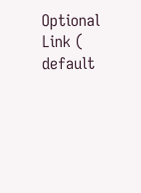Optional Link ( default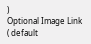)
Optional Image Link ( default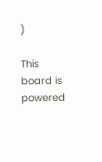)

This board is powered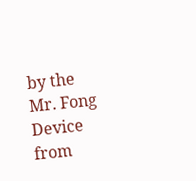by the Mr. Fong Device from